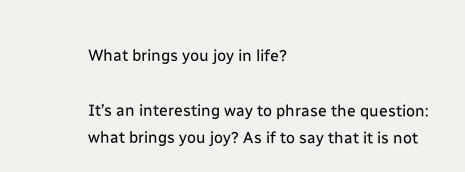What brings you joy in life?

It’s an interesting way to phrase the question: what brings you joy? As if to say that it is not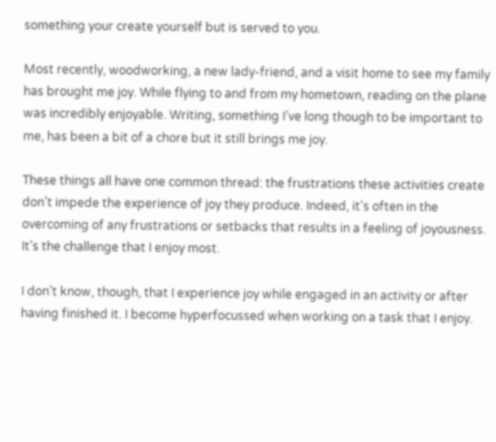something your create yourself but is served to you.

Most recently, woodworking, a new lady-friend, and a visit home to see my family has brought me joy. While flying to and from my hometown, reading on the plane was incredibly enjoyable. Writing, something I’ve long though to be important to me, has been a bit of a chore but it still brings me joy.

These things all have one common thread: the frustrations these activities create don’t impede the experience of joy they produce. Indeed, it’s often in the overcoming of any frustrations or setbacks that results in a feeling of joyousness. It’s the challenge that I enjoy most.

I don’t know, though, that I experience joy while engaged in an activity or after having finished it. I become hyperfocussed when working on a task that I enjoy.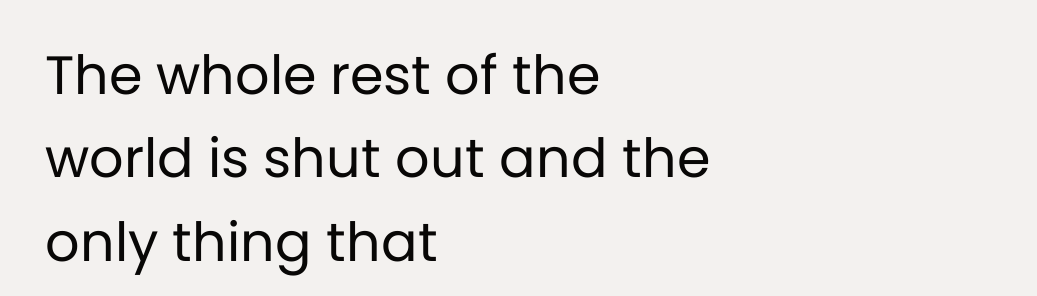The whole rest of the world is shut out and the only thing that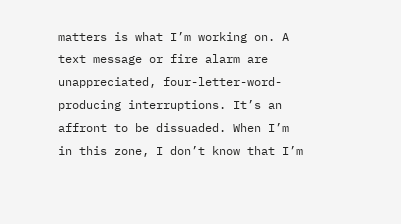matters is what I’m working on. A text message or fire alarm are unappreciated, four-letter-word-producing interruptions. It’s an affront to be dissuaded. When I’m in this zone, I don’t know that I’m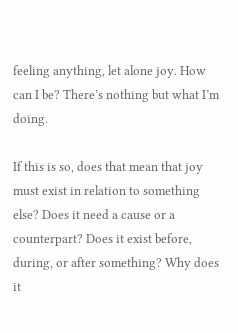feeling anything, let alone joy. How can I be? There’s nothing but what I’m doing.

If this is so, does that mean that joy must exist in relation to something else? Does it need a cause or a counterpart? Does it exist before, during, or after something? Why does it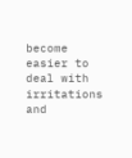become easier to deal with irritations and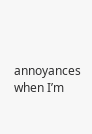annoyances when I’m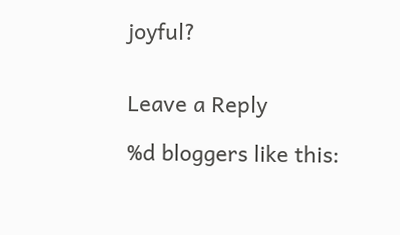joyful?


Leave a Reply

%d bloggers like this: